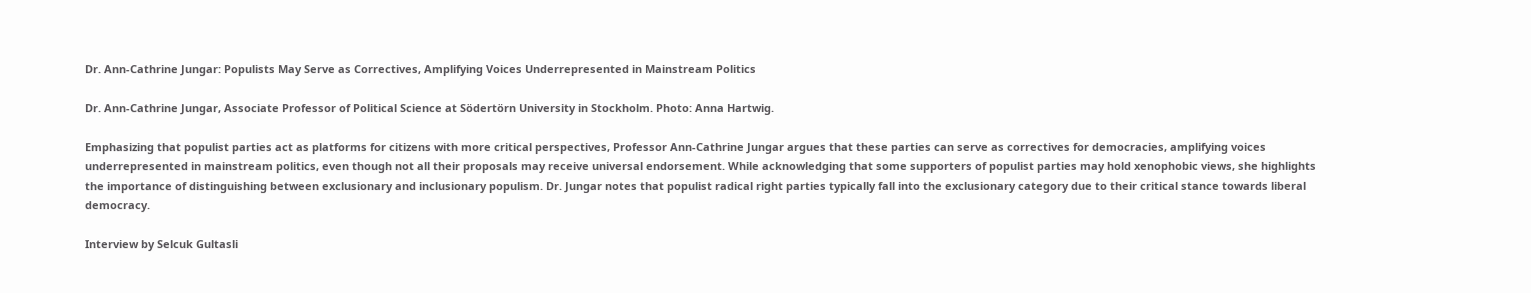Dr. Ann-Cathrine Jungar: Populists May Serve as Correctives, Amplifying Voices Underrepresented in Mainstream Politics

Dr. Ann-Cathrine Jungar, Associate Professor of Political Science at Södertörn University in Stockholm. Photo: Anna Hartwig.

Emphasizing that populist parties act as platforms for citizens with more critical perspectives, Professor Ann-Cathrine Jungar argues that these parties can serve as correctives for democracies, amplifying voices underrepresented in mainstream politics, even though not all their proposals may receive universal endorsement. While acknowledging that some supporters of populist parties may hold xenophobic views, she highlights the importance of distinguishing between exclusionary and inclusionary populism. Dr. Jungar notes that populist radical right parties typically fall into the exclusionary category due to their critical stance towards liberal democracy.

Interview by Selcuk Gultasli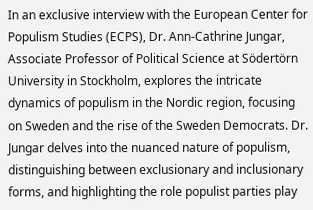In an exclusive interview with the European Center for Populism Studies (ECPS), Dr. Ann-Cathrine Jungar, Associate Professor of Political Science at Södertörn University in Stockholm, explores the intricate dynamics of populism in the Nordic region, focusing on Sweden and the rise of the Sweden Democrats. Dr. Jungar delves into the nuanced nature of populism, distinguishing between exclusionary and inclusionary forms, and highlighting the role populist parties play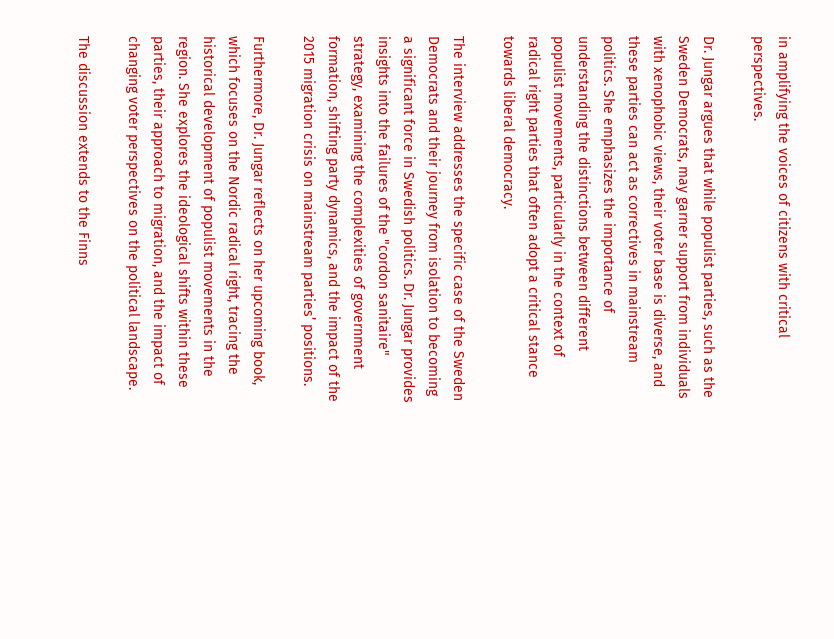in amplifying the voices of citizens with critical perspectives.

Dr. Jungar argues that while populist parties, such as the Sweden Democrats, may garner support from individuals with xenophobic views, their voter base is diverse, and these parties can act as correctives in mainstream politics. She emphasizes the importance of understanding the distinctions between different populist movements, particularly in the context of radical right parties that often adopt a critical stance towards liberal democracy.

The interview addresses the specific case of the Sweden Democrats and their journey from isolation to becoming a significant force in Swedish politics. Dr. Jungar provides insights into the failures of the "cordon sanitaire" strategy, examining the complexities of government formation, shifting party dynamics, and the impact of the 2015 migration crisis on mainstream parties’ positions.

Furthermore, Dr. Jungar reflects on her upcoming book, which focuses on the Nordic radical right, tracing the historical development of populist movements in the region. She explores the ideological shifts within these parties, their approach to migration, and the impact of changing voter perspectives on the political landscape.

The discussion extends to the Finns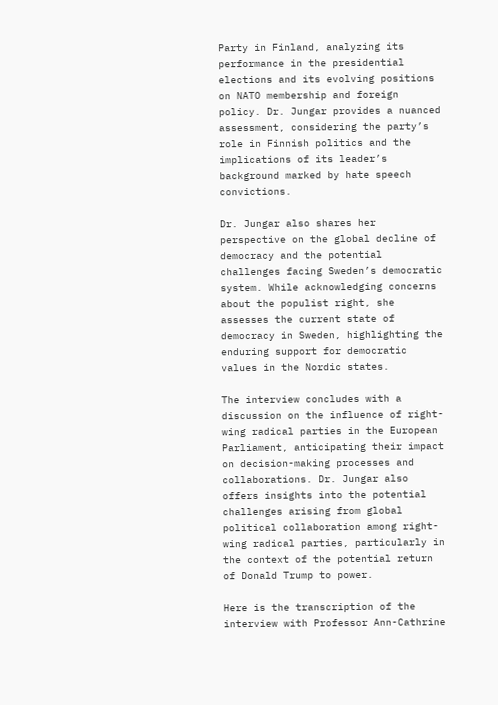Party in Finland, analyzing its performance in the presidential elections and its evolving positions on NATO membership and foreign policy. Dr. Jungar provides a nuanced assessment, considering the party’s role in Finnish politics and the implications of its leader’s background marked by hate speech convictions.

Dr. Jungar also shares her perspective on the global decline of democracy and the potential challenges facing Sweden’s democratic system. While acknowledging concerns about the populist right, she assesses the current state of democracy in Sweden, highlighting the enduring support for democratic values in the Nordic states.

The interview concludes with a discussion on the influence of right-wing radical parties in the European Parliament, anticipating their impact on decision-making processes and collaborations. Dr. Jungar also offers insights into the potential challenges arising from global political collaboration among right-wing radical parties, particularly in the context of the potential return of Donald Trump to power.

Here is the transcription of the interview with Professor Ann-Cathrine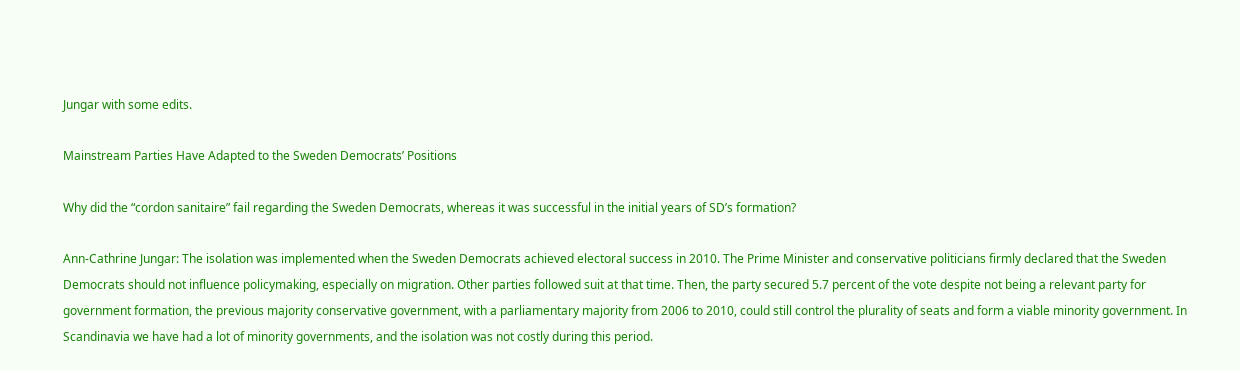Jungar with some edits.

Mainstream Parties Have Adapted to the Sweden Democrats’ Positions

Why did the “cordon sanitaire” fail regarding the Sweden Democrats, whereas it was successful in the initial years of SD’s formation?

Ann-Cathrine Jungar: The isolation was implemented when the Sweden Democrats achieved electoral success in 2010. The Prime Minister and conservative politicians firmly declared that the Sweden Democrats should not influence policymaking, especially on migration. Other parties followed suit at that time. Then, the party secured 5.7 percent of the vote despite not being a relevant party for government formation, the previous majority conservative government, with a parliamentary majority from 2006 to 2010, could still control the plurality of seats and form a viable minority government. In Scandinavia we have had a lot of minority governments, and the isolation was not costly during this period.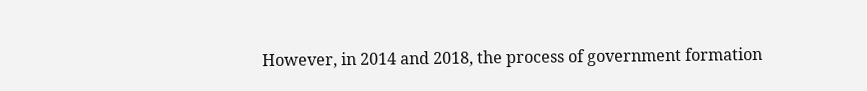However, in 2014 and 2018, the process of government formation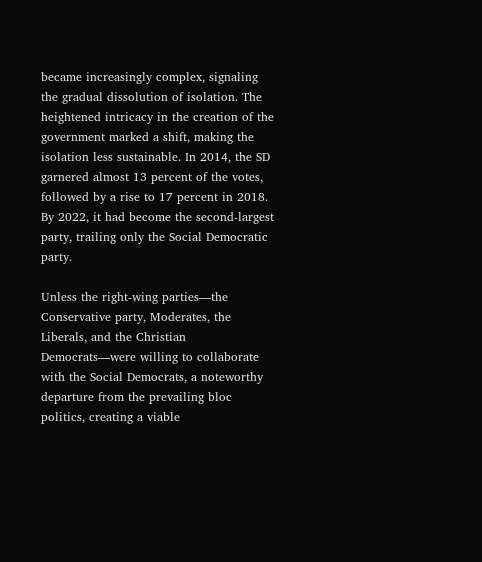became increasingly complex, signaling the gradual dissolution of isolation. The heightened intricacy in the creation of the government marked a shift, making the isolation less sustainable. In 2014, the SD garnered almost 13 percent of the votes, followed by a rise to 17 percent in 2018. By 2022, it had become the second-largest party, trailing only the Social Democratic party.

Unless the right-wing parties—the Conservative party, Moderates, the Liberals, and the Christian Democrats—were willing to collaborate with the Social Democrats, a noteworthy departure from the prevailing bloc politics, creating a viable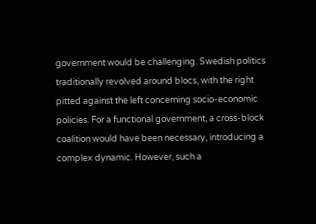government would be challenging. Swedish politics traditionally revolved around blocs, with the right pitted against the left concerning socio-economic policies. For a functional government, a cross-block coalition would have been necessary, introducing a complex dynamic. However, such a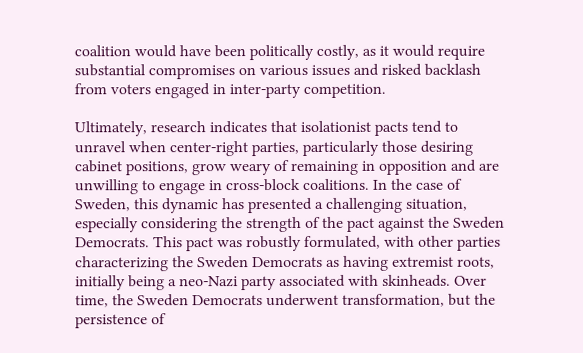coalition would have been politically costly, as it would require substantial compromises on various issues and risked backlash from voters engaged in inter-party competition.

Ultimately, research indicates that isolationist pacts tend to unravel when center-right parties, particularly those desiring cabinet positions, grow weary of remaining in opposition and are unwilling to engage in cross-block coalitions. In the case of Sweden, this dynamic has presented a challenging situation, especially considering the strength of the pact against the Sweden Democrats. This pact was robustly formulated, with other parties characterizing the Sweden Democrats as having extremist roots, initially being a neo-Nazi party associated with skinheads. Over time, the Sweden Democrats underwent transformation, but the persistence of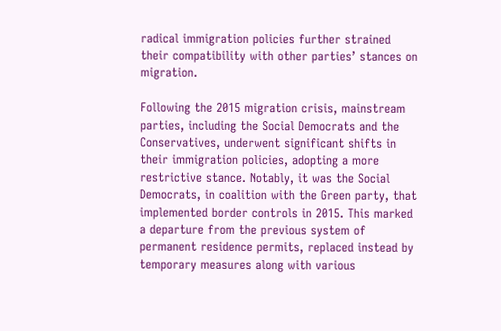radical immigration policies further strained their compatibility with other parties’ stances on migration.

Following the 2015 migration crisis, mainstream parties, including the Social Democrats and the Conservatives, underwent significant shifts in their immigration policies, adopting a more restrictive stance. Notably, it was the Social Democrats, in coalition with the Green party, that implemented border controls in 2015. This marked a departure from the previous system of permanent residence permits, replaced instead by temporary measures along with various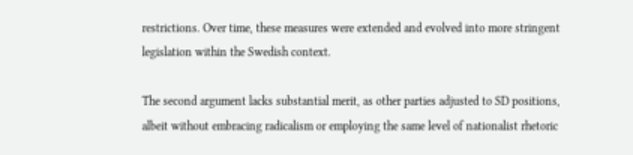restrictions. Over time, these measures were extended and evolved into more stringent legislation within the Swedish context.

The second argument lacks substantial merit, as other parties adjusted to SD positions, albeit without embracing radicalism or employing the same level of nationalist rhetoric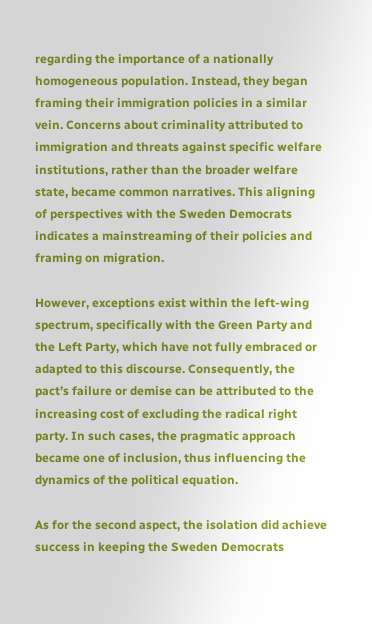regarding the importance of a nationally homogeneous population. Instead, they began framing their immigration policies in a similar vein. Concerns about criminality attributed to immigration and threats against specific welfare institutions, rather than the broader welfare state, became common narratives. This aligning of perspectives with the Sweden Democrats indicates a mainstreaming of their policies and framing on migration.

However, exceptions exist within the left-wing spectrum, specifically with the Green Party and the Left Party, which have not fully embraced or adapted to this discourse. Consequently, the pact’s failure or demise can be attributed to the increasing cost of excluding the radical right party. In such cases, the pragmatic approach became one of inclusion, thus influencing the dynamics of the political equation.

As for the second aspect, the isolation did achieve success in keeping the Sweden Democrats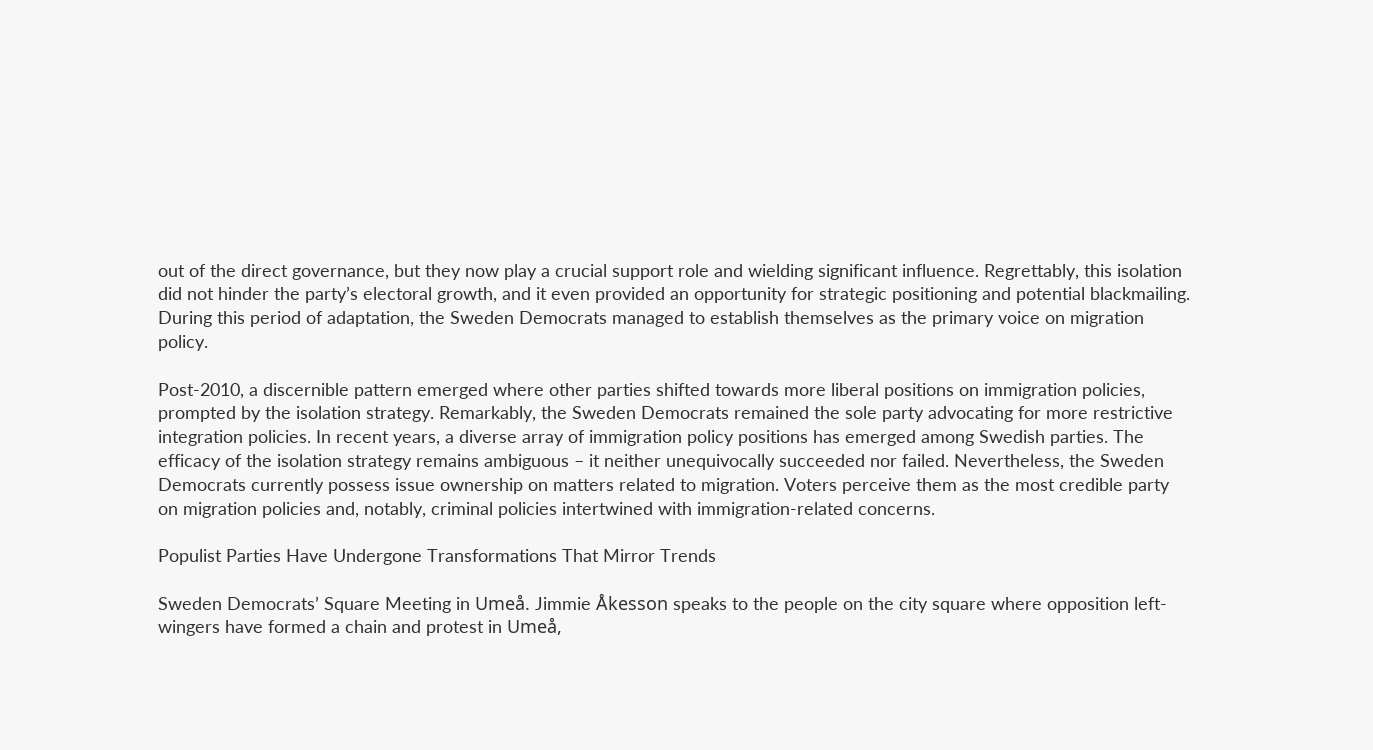out of the direct governance, but they now play a crucial support role and wielding significant influence. Regrettably, this isolation did not hinder the party’s electoral growth, and it even provided an opportunity for strategic positioning and potential blackmailing. During this period of adaptation, the Sweden Democrats managed to establish themselves as the primary voice on migration policy.

Post-2010, a discernible pattern emerged where other parties shifted towards more liberal positions on immigration policies, prompted by the isolation strategy. Remarkably, the Sweden Democrats remained the sole party advocating for more restrictive integration policies. In recent years, a diverse array of immigration policy positions has emerged among Swedish parties. The efficacy of the isolation strategy remains ambiguous – it neither unequivocally succeeded nor failed. Nevertheless, the Sweden Democrats currently possess issue ownership on matters related to migration. Voters perceive them as the most credible party on migration policies and, notably, criminal policies intertwined with immigration-related concerns.

Populist Parties Have Undergone Transformations That Mirror Trends

Sweden Democrats’ Square Meeting in Umeå. Jimmie Åkesson speaks to the people on the city square where opposition left-wingers have formed a chain and protest in Umeå,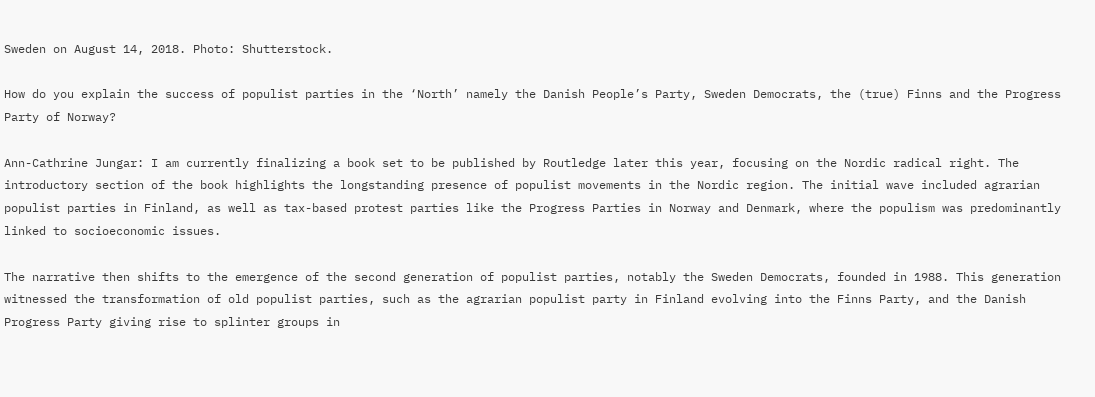Sweden on August 14, 2018. Photo: Shutterstock.

How do you explain the success of populist parties in the ‘North’ namely the Danish People’s Party, Sweden Democrats, the (true) Finns and the Progress Party of Norway?

Ann-Cathrine Jungar: I am currently finalizing a book set to be published by Routledge later this year, focusing on the Nordic radical right. The introductory section of the book highlights the longstanding presence of populist movements in the Nordic region. The initial wave included agrarian populist parties in Finland, as well as tax-based protest parties like the Progress Parties in Norway and Denmark, where the populism was predominantly linked to socioeconomic issues.

The narrative then shifts to the emergence of the second generation of populist parties, notably the Sweden Democrats, founded in 1988. This generation witnessed the transformation of old populist parties, such as the agrarian populist party in Finland evolving into the Finns Party, and the Danish Progress Party giving rise to splinter groups in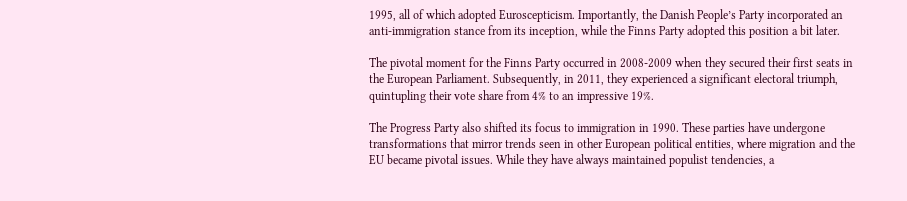1995, all of which adopted Euroscepticism. Importantly, the Danish People’s Party incorporated an anti-immigration stance from its inception, while the Finns Party adopted this position a bit later.

The pivotal moment for the Finns Party occurred in 2008-2009 when they secured their first seats in the European Parliament. Subsequently, in 2011, they experienced a significant electoral triumph, quintupling their vote share from 4% to an impressive 19%.

The Progress Party also shifted its focus to immigration in 1990. These parties have undergone transformations that mirror trends seen in other European political entities, where migration and the EU became pivotal issues. While they have always maintained populist tendencies, a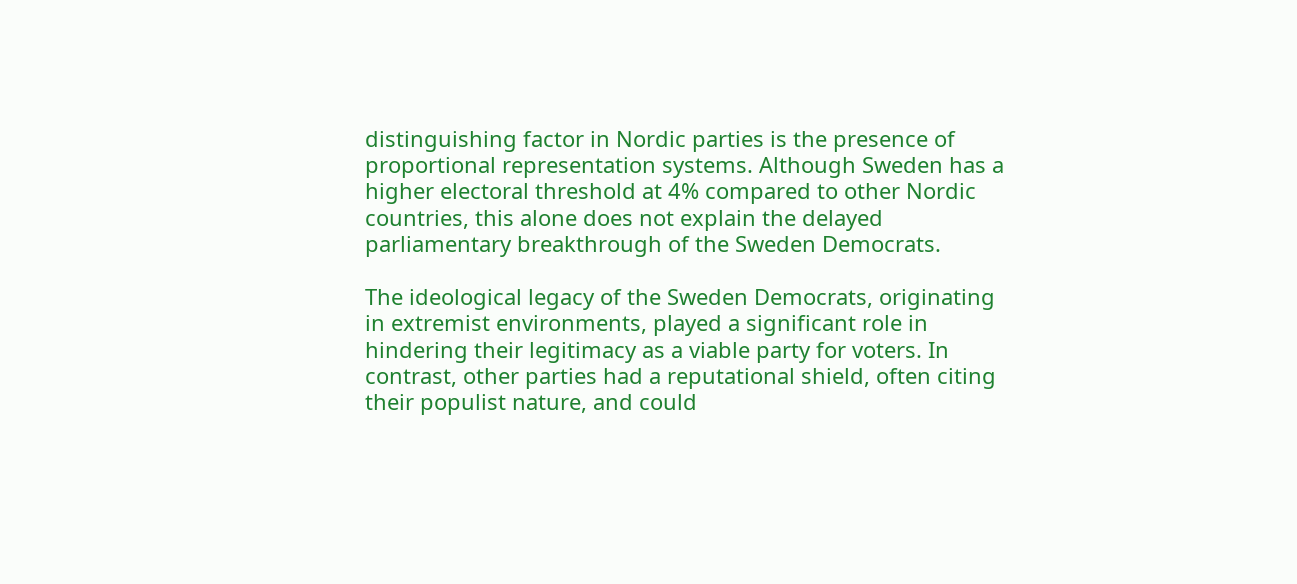distinguishing factor in Nordic parties is the presence of proportional representation systems. Although Sweden has a higher electoral threshold at 4% compared to other Nordic countries, this alone does not explain the delayed parliamentary breakthrough of the Sweden Democrats.

The ideological legacy of the Sweden Democrats, originating in extremist environments, played a significant role in hindering their legitimacy as a viable party for voters. In contrast, other parties had a reputational shield, often citing their populist nature, and could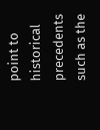point to historical precedents such as the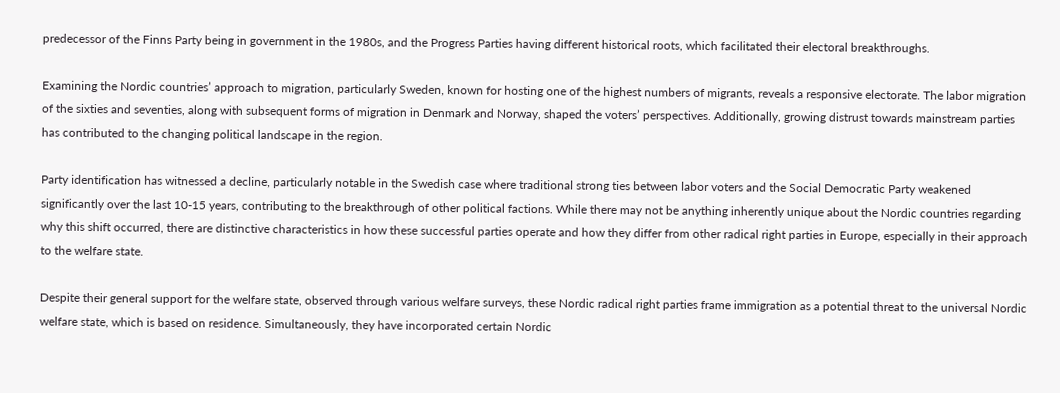predecessor of the Finns Party being in government in the 1980s, and the Progress Parties having different historical roots, which facilitated their electoral breakthroughs.

Examining the Nordic countries’ approach to migration, particularly Sweden, known for hosting one of the highest numbers of migrants, reveals a responsive electorate. The labor migration of the sixties and seventies, along with subsequent forms of migration in Denmark and Norway, shaped the voters’ perspectives. Additionally, growing distrust towards mainstream parties has contributed to the changing political landscape in the region.

Party identification has witnessed a decline, particularly notable in the Swedish case where traditional strong ties between labor voters and the Social Democratic Party weakened significantly over the last 10-15 years, contributing to the breakthrough of other political factions. While there may not be anything inherently unique about the Nordic countries regarding why this shift occurred, there are distinctive characteristics in how these successful parties operate and how they differ from other radical right parties in Europe, especially in their approach to the welfare state.

Despite their general support for the welfare state, observed through various welfare surveys, these Nordic radical right parties frame immigration as a potential threat to the universal Nordic welfare state, which is based on residence. Simultaneously, they have incorporated certain Nordic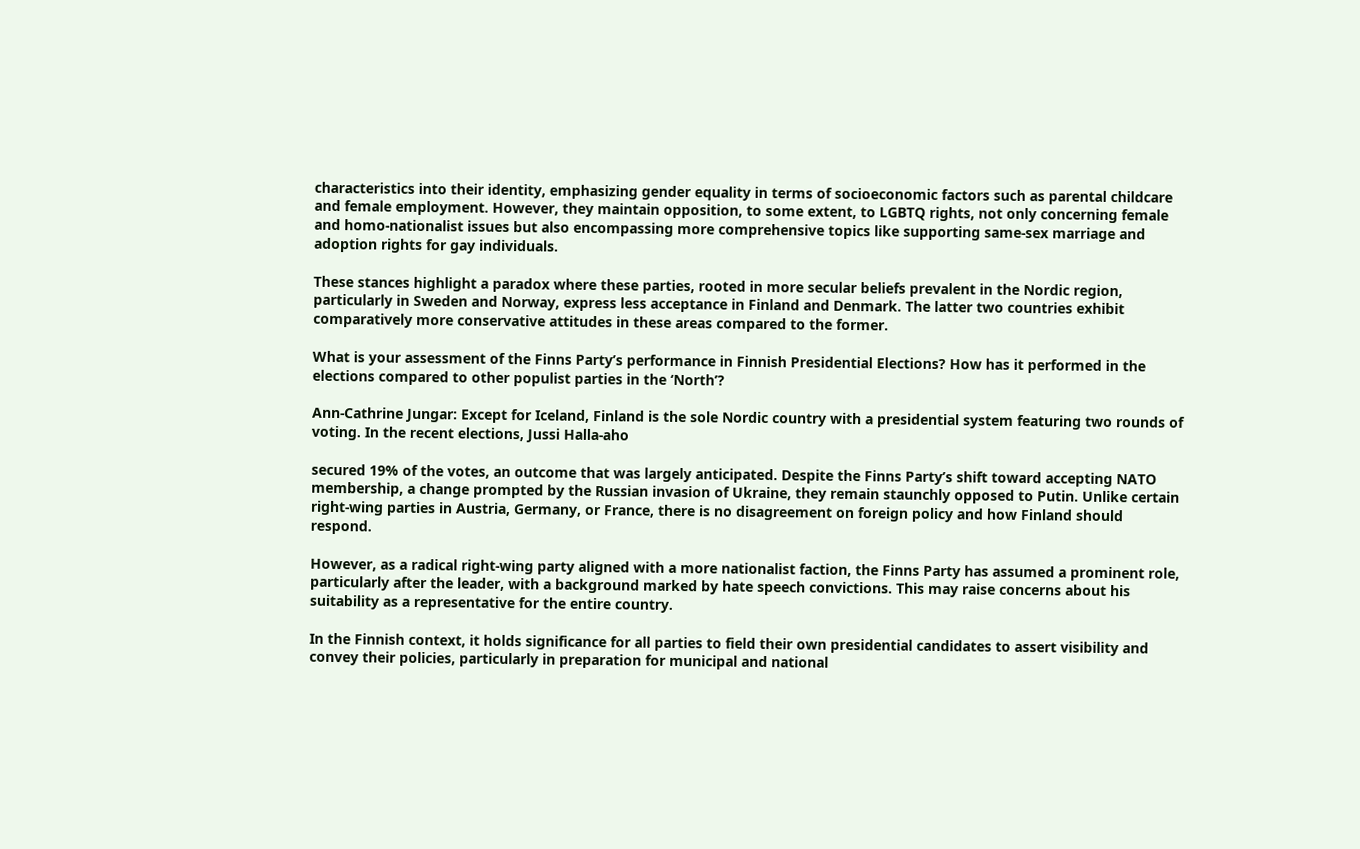characteristics into their identity, emphasizing gender equality in terms of socioeconomic factors such as parental childcare and female employment. However, they maintain opposition, to some extent, to LGBTQ rights, not only concerning female and homo-nationalist issues but also encompassing more comprehensive topics like supporting same-sex marriage and adoption rights for gay individuals.

These stances highlight a paradox where these parties, rooted in more secular beliefs prevalent in the Nordic region, particularly in Sweden and Norway, express less acceptance in Finland and Denmark. The latter two countries exhibit comparatively more conservative attitudes in these areas compared to the former.

What is your assessment of the Finns Party’s performance in Finnish Presidential Elections? How has it performed in the elections compared to other populist parties in the ‘North’?

Ann-Cathrine Jungar: Except for Iceland, Finland is the sole Nordic country with a presidential system featuring two rounds of voting. In the recent elections, Jussi Halla-aho

secured 19% of the votes, an outcome that was largely anticipated. Despite the Finns Party’s shift toward accepting NATO membership, a change prompted by the Russian invasion of Ukraine, they remain staunchly opposed to Putin. Unlike certain right-wing parties in Austria, Germany, or France, there is no disagreement on foreign policy and how Finland should respond.

However, as a radical right-wing party aligned with a more nationalist faction, the Finns Party has assumed a prominent role, particularly after the leader, with a background marked by hate speech convictions. This may raise concerns about his suitability as a representative for the entire country.

In the Finnish context, it holds significance for all parties to field their own presidential candidates to assert visibility and convey their policies, particularly in preparation for municipal and national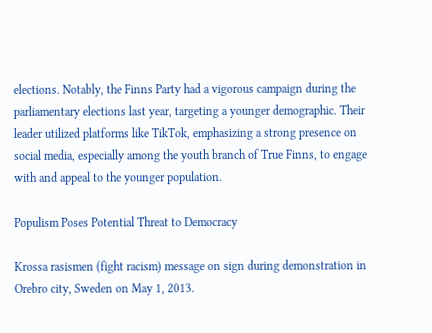elections. Notably, the Finns Party had a vigorous campaign during the parliamentary elections last year, targeting a younger demographic. Their leader utilized platforms like TikTok, emphasizing a strong presence on social media, especially among the youth branch of True Finns, to engage with and appeal to the younger population.

Populism Poses Potential Threat to Democracy

Krossa rasismen (fight racism) message on sign during demonstration in Orebro city, Sweden on May 1, 2013.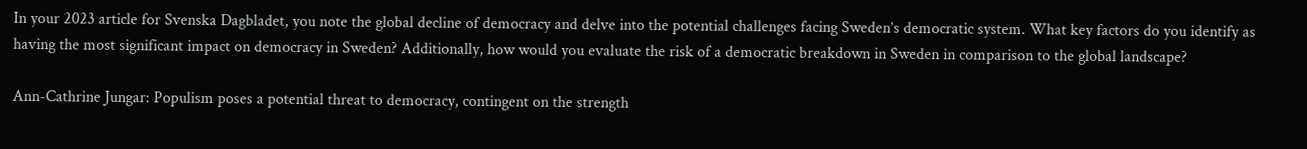In your 2023 article for Svenska Dagbladet, you note the global decline of democracy and delve into the potential challenges facing Sweden’s democratic system. What key factors do you identify as having the most significant impact on democracy in Sweden? Additionally, how would you evaluate the risk of a democratic breakdown in Sweden in comparison to the global landscape?

Ann-Cathrine Jungar: Populism poses a potential threat to democracy, contingent on the strength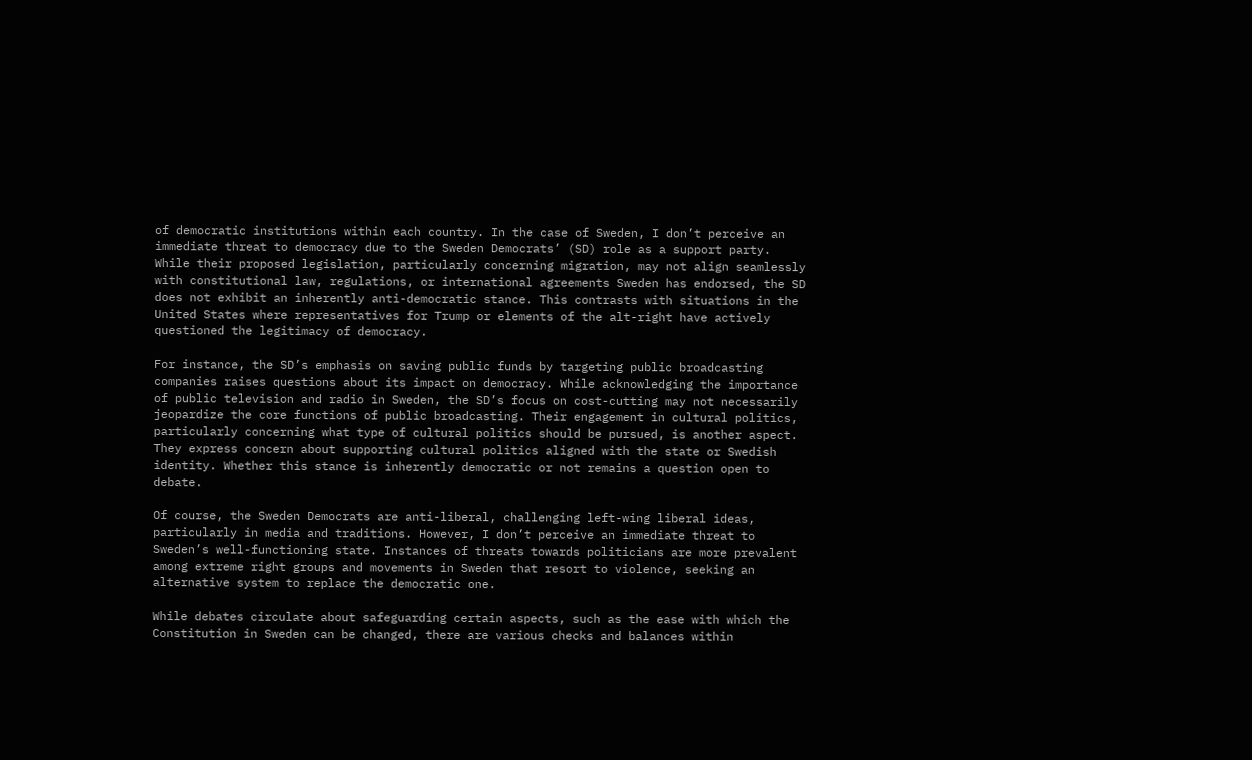of democratic institutions within each country. In the case of Sweden, I don’t perceive an immediate threat to democracy due to the Sweden Democrats’ (SD) role as a support party. While their proposed legislation, particularly concerning migration, may not align seamlessly with constitutional law, regulations, or international agreements Sweden has endorsed, the SD does not exhibit an inherently anti-democratic stance. This contrasts with situations in the United States where representatives for Trump or elements of the alt-right have actively questioned the legitimacy of democracy.

For instance, the SD’s emphasis on saving public funds by targeting public broadcasting companies raises questions about its impact on democracy. While acknowledging the importance of public television and radio in Sweden, the SD’s focus on cost-cutting may not necessarily jeopardize the core functions of public broadcasting. Their engagement in cultural politics, particularly concerning what type of cultural politics should be pursued, is another aspect. They express concern about supporting cultural politics aligned with the state or Swedish identity. Whether this stance is inherently democratic or not remains a question open to debate.

Of course, the Sweden Democrats are anti-liberal, challenging left-wing liberal ideas, particularly in media and traditions. However, I don’t perceive an immediate threat to Sweden’s well-functioning state. Instances of threats towards politicians are more prevalent among extreme right groups and movements in Sweden that resort to violence, seeking an alternative system to replace the democratic one.

While debates circulate about safeguarding certain aspects, such as the ease with which the Constitution in Sweden can be changed, there are various checks and balances within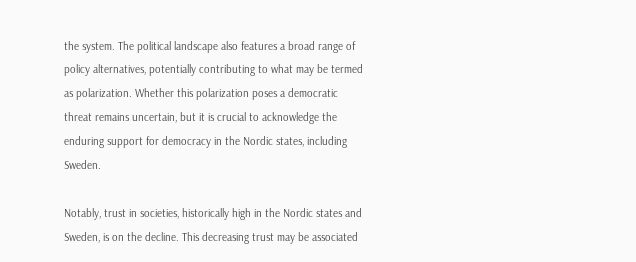the system. The political landscape also features a broad range of policy alternatives, potentially contributing to what may be termed as polarization. Whether this polarization poses a democratic threat remains uncertain, but it is crucial to acknowledge the enduring support for democracy in the Nordic states, including Sweden.

Notably, trust in societies, historically high in the Nordic states and Sweden, is on the decline. This decreasing trust may be associated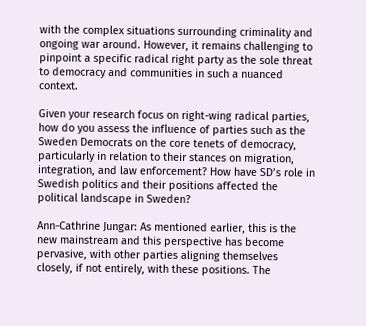with the complex situations surrounding criminality and ongoing war around. However, it remains challenging to pinpoint a specific radical right party as the sole threat to democracy and communities in such a nuanced context.

Given your research focus on right-wing radical parties, how do you assess the influence of parties such as the Sweden Democrats on the core tenets of democracy, particularly in relation to their stances on migration, integration, and law enforcement? How have SD’s role in Swedish politics and their positions affected the political landscape in Sweden?

Ann-Cathrine Jungar: As mentioned earlier, this is the new mainstream and this perspective has become pervasive, with other parties aligning themselves closely, if not entirely, with these positions. The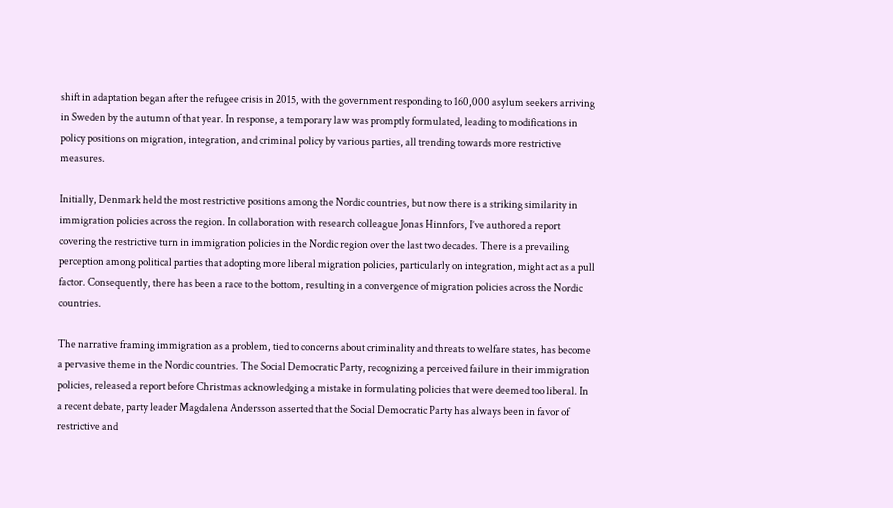shift in adaptation began after the refugee crisis in 2015, with the government responding to 160,000 asylum seekers arriving in Sweden by the autumn of that year. In response, a temporary law was promptly formulated, leading to modifications in policy positions on migration, integration, and criminal policy by various parties, all trending towards more restrictive measures.

Initially, Denmark held the most restrictive positions among the Nordic countries, but now there is a striking similarity in immigration policies across the region. In collaboration with research colleague Jonas Hinnfors, I’ve authored a report covering the restrictive turn in immigration policies in the Nordic region over the last two decades. There is a prevailing perception among political parties that adopting more liberal migration policies, particularly on integration, might act as a pull factor. Consequently, there has been a race to the bottom, resulting in a convergence of migration policies across the Nordic countries.

The narrative framing immigration as a problem, tied to concerns about criminality and threats to welfare states, has become a pervasive theme in the Nordic countries. The Social Democratic Party, recognizing a perceived failure in their immigration policies, released a report before Christmas acknowledging a mistake in formulating policies that were deemed too liberal. In a recent debate, party leader Magdalena Andersson asserted that the Social Democratic Party has always been in favor of restrictive and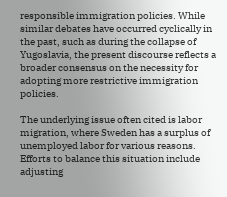responsible immigration policies. While similar debates have occurred cyclically in the past, such as during the collapse of Yugoslavia, the present discourse reflects a broader consensus on the necessity for adopting more restrictive immigration policies.

The underlying issue often cited is labor migration, where Sweden has a surplus of unemployed labor for various reasons. Efforts to balance this situation include adjusting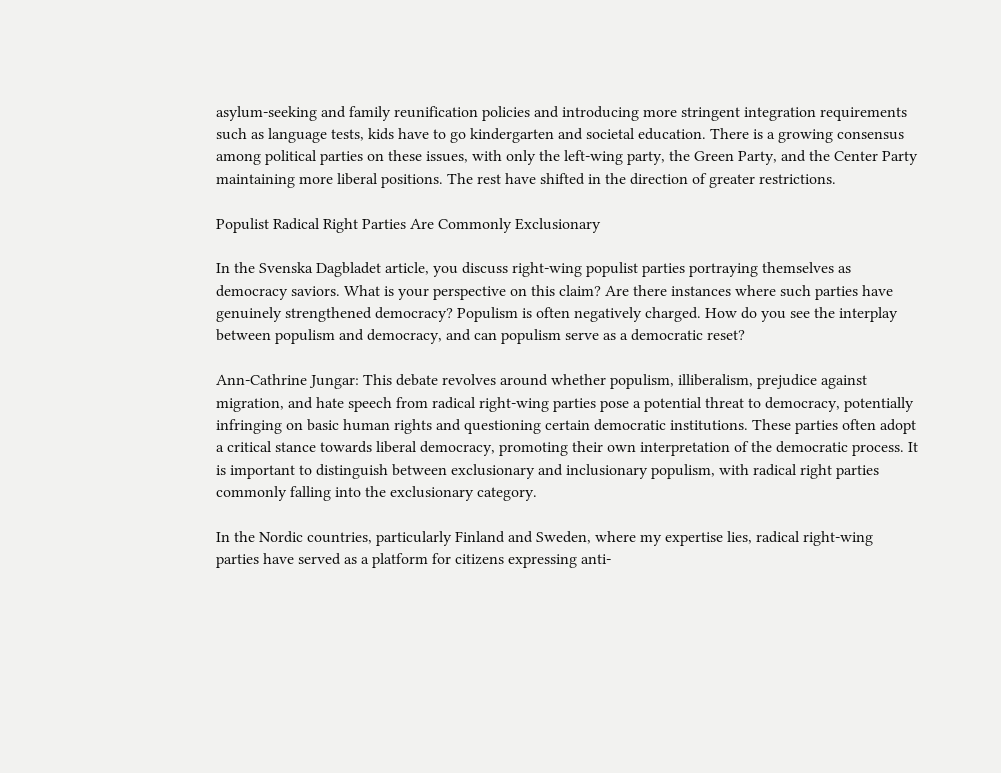asylum-seeking and family reunification policies and introducing more stringent integration requirements such as language tests, kids have to go kindergarten and societal education. There is a growing consensus among political parties on these issues, with only the left-wing party, the Green Party, and the Center Party maintaining more liberal positions. The rest have shifted in the direction of greater restrictions.

Populist Radical Right Parties Are Commonly Exclusionary

In the Svenska Dagbladet article, you discuss right-wing populist parties portraying themselves as democracy saviors. What is your perspective on this claim? Are there instances where such parties have genuinely strengthened democracy? Populism is often negatively charged. How do you see the interplay between populism and democracy, and can populism serve as a democratic reset?

Ann-Cathrine Jungar: This debate revolves around whether populism, illiberalism, prejudice against migration, and hate speech from radical right-wing parties pose a potential threat to democracy, potentially infringing on basic human rights and questioning certain democratic institutions. These parties often adopt a critical stance towards liberal democracy, promoting their own interpretation of the democratic process. It is important to distinguish between exclusionary and inclusionary populism, with radical right parties commonly falling into the exclusionary category.

In the Nordic countries, particularly Finland and Sweden, where my expertise lies, radical right-wing parties have served as a platform for citizens expressing anti-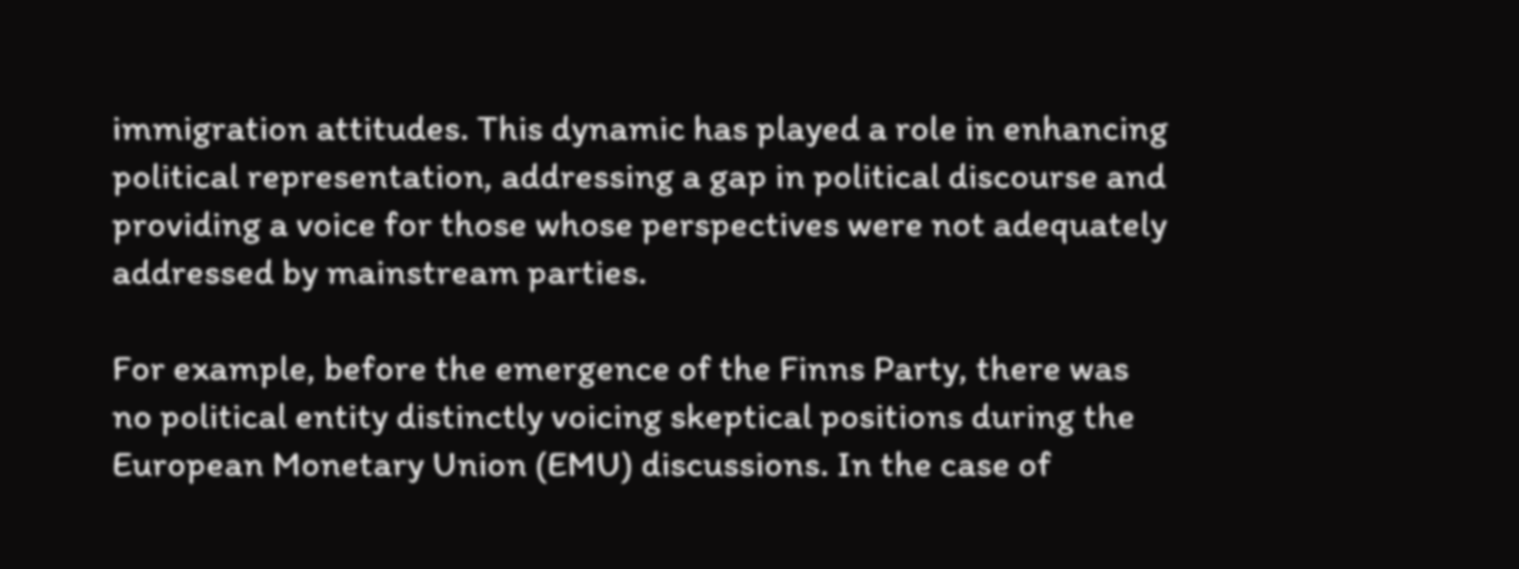immigration attitudes. This dynamic has played a role in enhancing political representation, addressing a gap in political discourse and providing a voice for those whose perspectives were not adequately addressed by mainstream parties.

For example, before the emergence of the Finns Party, there was no political entity distinctly voicing skeptical positions during the European Monetary Union (EMU) discussions. In the case of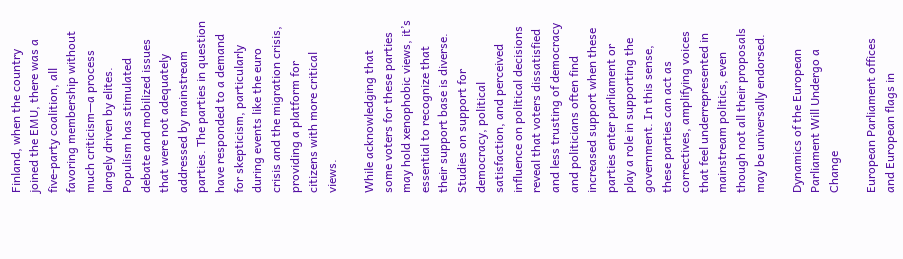Finland, when the country joined the EMU, there was a five-party coalition, all favoring membership without much criticism—a process largely driven by elites. Populism has stimulated debate and mobilized issues that were not adequately addressed by mainstream parties. The parties in question have responded to a demand for skepticism, particularly during events like the euro crisis and the migration crisis, providing a platform for citizens with more critical views.

While acknowledging that some voters for these parties may hold xenophobic views, it’s essential to recognize that their support base is diverse. Studies on support for democracy, political satisfaction, and perceived influence on political decisions reveal that voters dissatisfied and less trusting of democracy and politicians often find increased support when these parties enter parliament or play a role in supporting the government. In this sense, these parties can act as correctives, amplifying voices that feel underrepresented in mainstream politics, even though not all their proposals may be universally endorsed.

Dynamics of the European Parliament Will Undergo a Change

European Parliament offices and European flags in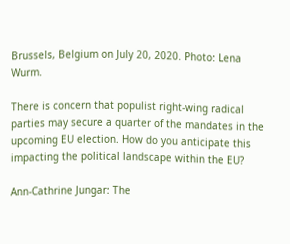Brussels, Belgium on July 20, 2020. Photo: Lena Wurm.

There is concern that populist right-wing radical parties may secure a quarter of the mandates in the upcoming EU election. How do you anticipate this impacting the political landscape within the EU?

Ann-Cathrine Jungar: The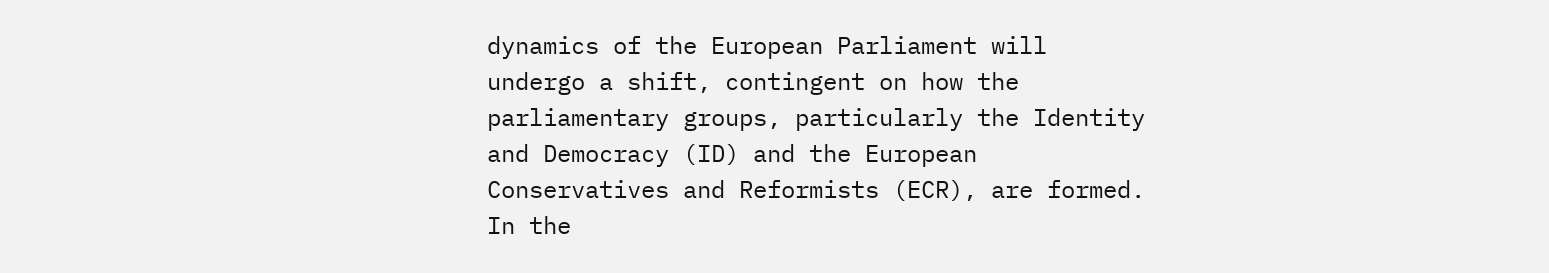dynamics of the European Parliament will undergo a shift, contingent on how the parliamentary groups, particularly the Identity and Democracy (ID) and the European Conservatives and Reformists (ECR), are formed. In the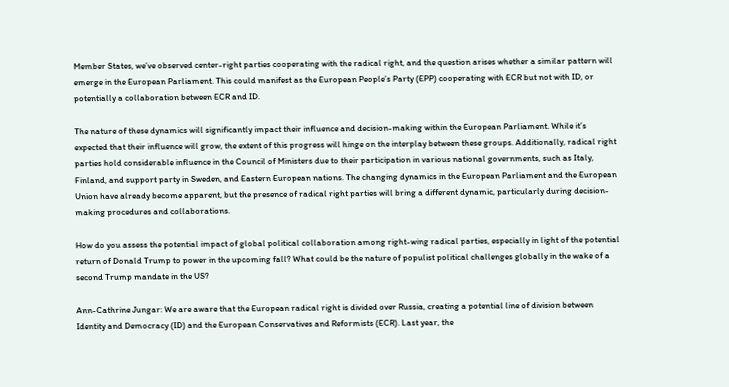Member States, we’ve observed center-right parties cooperating with the radical right, and the question arises whether a similar pattern will emerge in the European Parliament. This could manifest as the European People’s Party (EPP) cooperating with ECR but not with ID, or potentially a collaboration between ECR and ID.

The nature of these dynamics will significantly impact their influence and decision-making within the European Parliament. While it’s expected that their influence will grow, the extent of this progress will hinge on the interplay between these groups. Additionally, radical right parties hold considerable influence in the Council of Ministers due to their participation in various national governments, such as Italy, Finland, and support party in Sweden, and Eastern European nations. The changing dynamics in the European Parliament and the European Union have already become apparent, but the presence of radical right parties will bring a different dynamic, particularly during decision-making procedures and collaborations.

How do you assess the potential impact of global political collaboration among right-wing radical parties, especially in light of the potential return of Donald Trump to power in the upcoming fall? What could be the nature of populist political challenges globally in the wake of a second Trump mandate in the US?

Ann-Cathrine Jungar: We are aware that the European radical right is divided over Russia, creating a potential line of division between Identity and Democracy (ID) and the European Conservatives and Reformists (ECR). Last year, the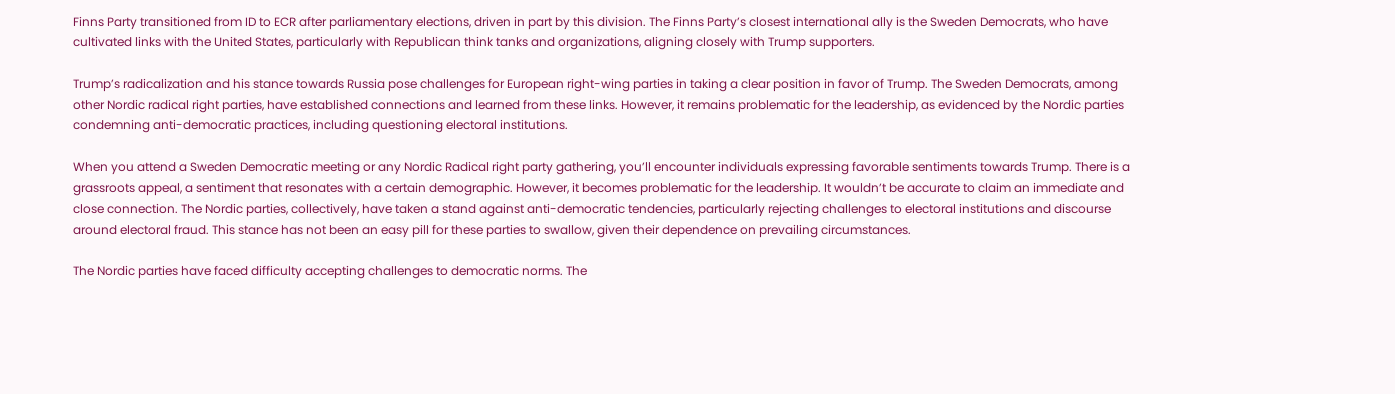Finns Party transitioned from ID to ECR after parliamentary elections, driven in part by this division. The Finns Party’s closest international ally is the Sweden Democrats, who have cultivated links with the United States, particularly with Republican think tanks and organizations, aligning closely with Trump supporters.

Trump’s radicalization and his stance towards Russia pose challenges for European right-wing parties in taking a clear position in favor of Trump. The Sweden Democrats, among other Nordic radical right parties, have established connections and learned from these links. However, it remains problematic for the leadership, as evidenced by the Nordic parties condemning anti-democratic practices, including questioning electoral institutions.

When you attend a Sweden Democratic meeting or any Nordic Radical right party gathering, you’ll encounter individuals expressing favorable sentiments towards Trump. There is a grassroots appeal, a sentiment that resonates with a certain demographic. However, it becomes problematic for the leadership. It wouldn’t be accurate to claim an immediate and close connection. The Nordic parties, collectively, have taken a stand against anti-democratic tendencies, particularly rejecting challenges to electoral institutions and discourse around electoral fraud. This stance has not been an easy pill for these parties to swallow, given their dependence on prevailing circumstances.

The Nordic parties have faced difficulty accepting challenges to democratic norms. The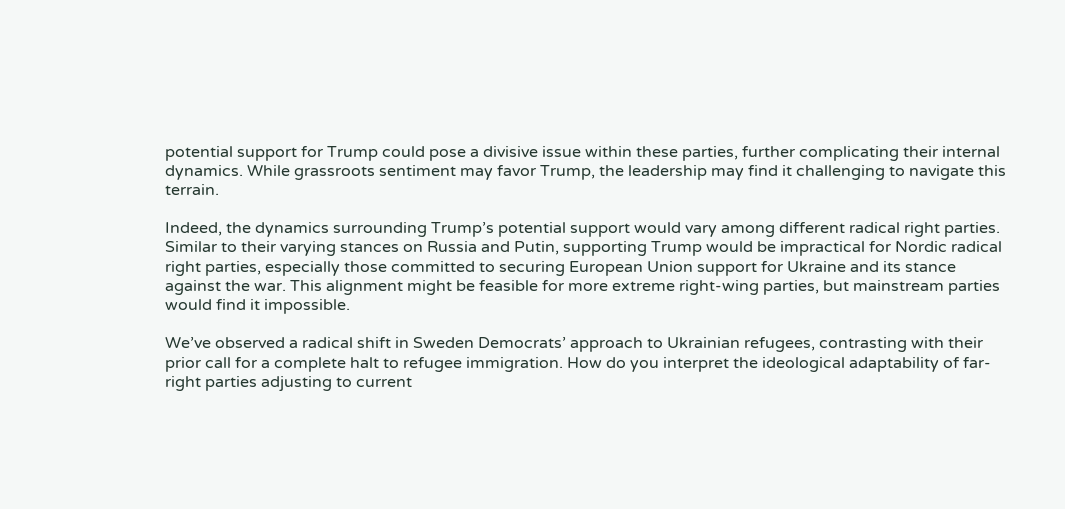potential support for Trump could pose a divisive issue within these parties, further complicating their internal dynamics. While grassroots sentiment may favor Trump, the leadership may find it challenging to navigate this terrain.

Indeed, the dynamics surrounding Trump’s potential support would vary among different radical right parties. Similar to their varying stances on Russia and Putin, supporting Trump would be impractical for Nordic radical right parties, especially those committed to securing European Union support for Ukraine and its stance against the war. This alignment might be feasible for more extreme right-wing parties, but mainstream parties would find it impossible.

We’ve observed a radical shift in Sweden Democrats’ approach to Ukrainian refugees, contrasting with their prior call for a complete halt to refugee immigration. How do you interpret the ideological adaptability of far-right parties adjusting to current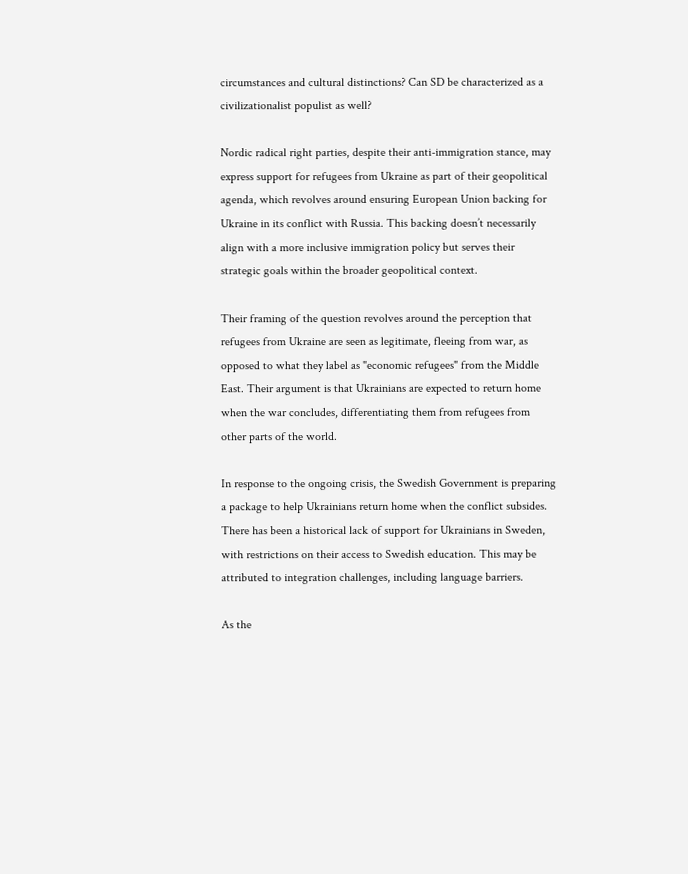circumstances and cultural distinctions? Can SD be characterized as a civilizationalist populist as well?

Nordic radical right parties, despite their anti-immigration stance, may express support for refugees from Ukraine as part of their geopolitical agenda, which revolves around ensuring European Union backing for Ukraine in its conflict with Russia. This backing doesn’t necessarily align with a more inclusive immigration policy but serves their strategic goals within the broader geopolitical context.

Their framing of the question revolves around the perception that refugees from Ukraine are seen as legitimate, fleeing from war, as opposed to what they label as "economic refugees" from the Middle East. Their argument is that Ukrainians are expected to return home when the war concludes, differentiating them from refugees from other parts of the world.

In response to the ongoing crisis, the Swedish Government is preparing a package to help Ukrainians return home when the conflict subsides. There has been a historical lack of support for Ukrainians in Sweden, with restrictions on their access to Swedish education. This may be attributed to integration challenges, including language barriers.

As the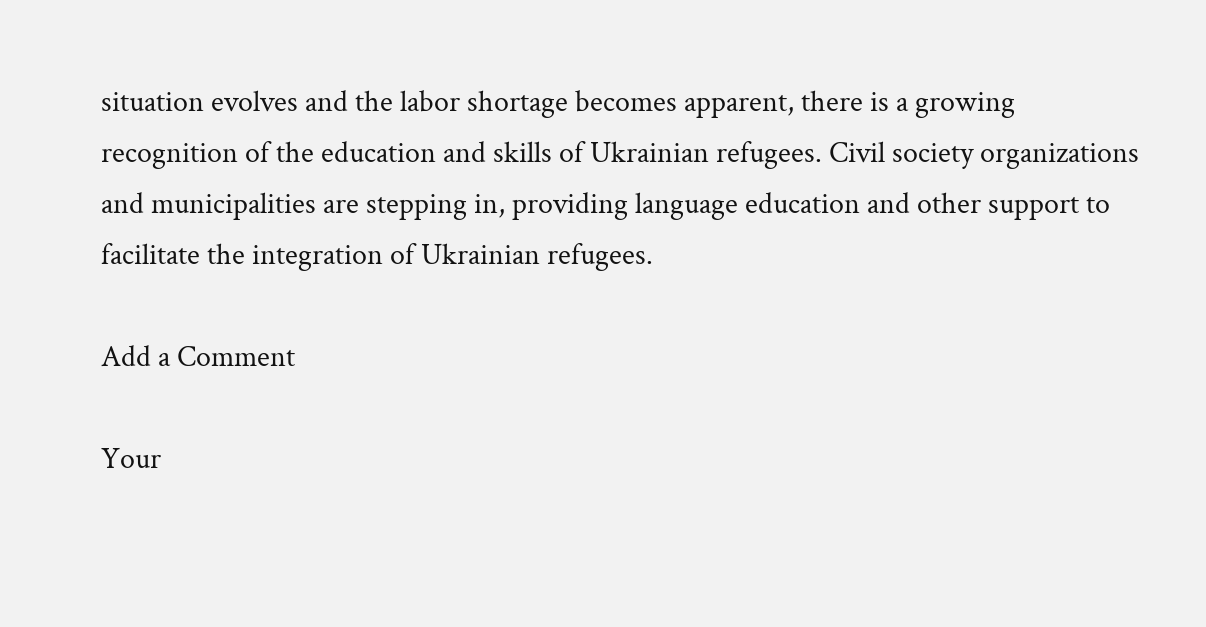situation evolves and the labor shortage becomes apparent, there is a growing recognition of the education and skills of Ukrainian refugees. Civil society organizations and municipalities are stepping in, providing language education and other support to facilitate the integration of Ukrainian refugees.

Add a Comment

Your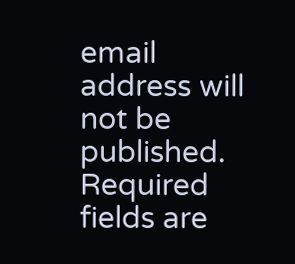email address will not be published. Required fields are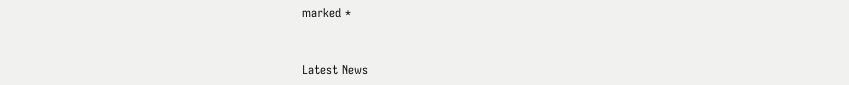marked *


Latest News